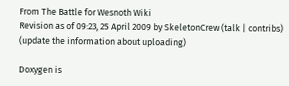From The Battle for Wesnoth Wiki
Revision as of 09:23, 25 April 2009 by SkeletonCrew (talk | contribs) (update the information about uploading)

Doxygen is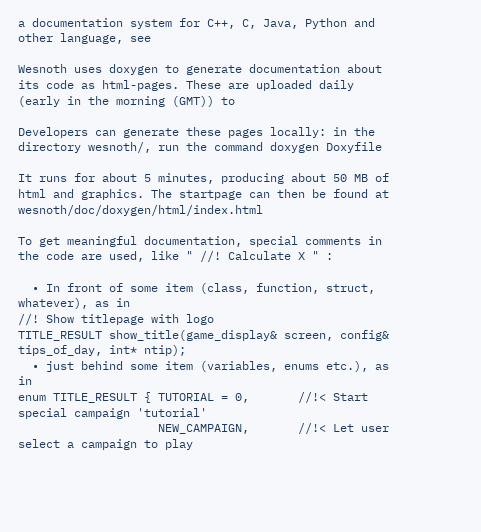a documentation system for C++, C, Java, Python and other language, see

Wesnoth uses doxygen to generate documentation about its code as html-pages. These are uploaded daily (early in the morning (GMT)) to

Developers can generate these pages locally: in the directory wesnoth/, run the command doxygen Doxyfile

It runs for about 5 minutes, producing about 50 MB of html and graphics. The startpage can then be found at wesnoth/doc/doxygen/html/index.html

To get meaningful documentation, special comments in the code are used, like " //! Calculate X " :

  • In front of some item (class, function, struct, whatever), as in
//! Show titlepage with logo
TITLE_RESULT show_title(game_display& screen, config& tips_of_day, int* ntip);
  • just behind some item (variables, enums etc.), as in
enum TITLE_RESULT { TUTORIAL = 0,       //!< Start special campaign 'tutorial'
                    NEW_CAMPAIGN,       //!< Let user select a campaign to play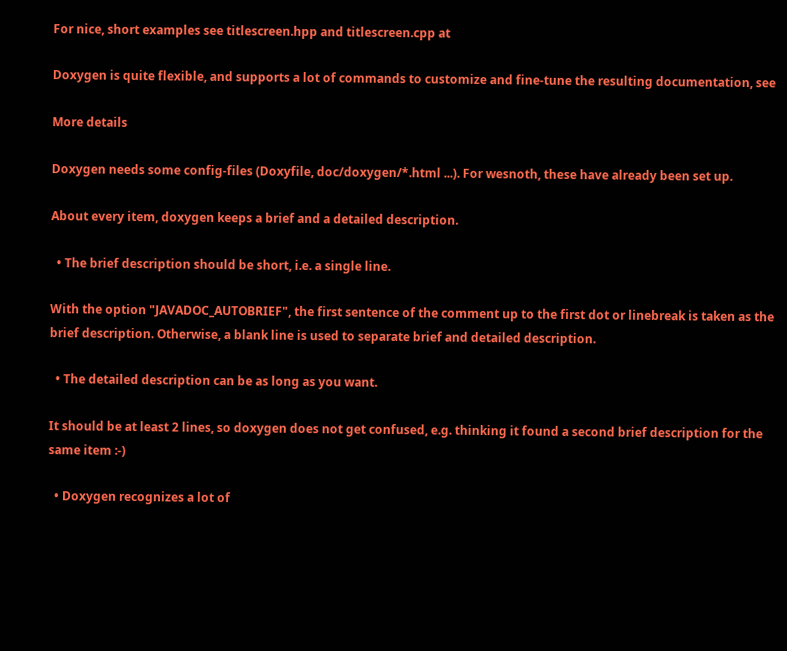For nice, short examples see titlescreen.hpp and titlescreen.cpp at

Doxygen is quite flexible, and supports a lot of commands to customize and fine-tune the resulting documentation, see

More details

Doxygen needs some config-files (Doxyfile, doc/doxygen/*.html ...). For wesnoth, these have already been set up.

About every item, doxygen keeps a brief and a detailed description.

  • The brief description should be short, i.e. a single line.

With the option "JAVADOC_AUTOBRIEF", the first sentence of the comment up to the first dot or linebreak is taken as the brief description. Otherwise, a blank line is used to separate brief and detailed description.

  • The detailed description can be as long as you want.

It should be at least 2 lines, so doxygen does not get confused, e.g. thinking it found a second brief description for the same item :-)

  • Doxygen recognizes a lot of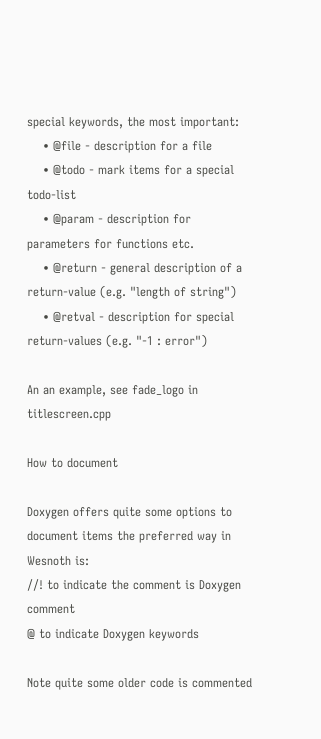special keywords, the most important:
    • @file - description for a file
    • @todo - mark items for a special todo-list
    • @param - description for parameters for functions etc.
    • @return - general description of a return-value (e.g. "length of string")
    • @retval - description for special return-values (e.g. "-1 : error")

An an example, see fade_logo in titlescreen.cpp

How to document

Doxygen offers quite some options to document items the preferred way in Wesnoth is:
//! to indicate the comment is Doxygen comment
@ to indicate Doxygen keywords

Note quite some older code is commented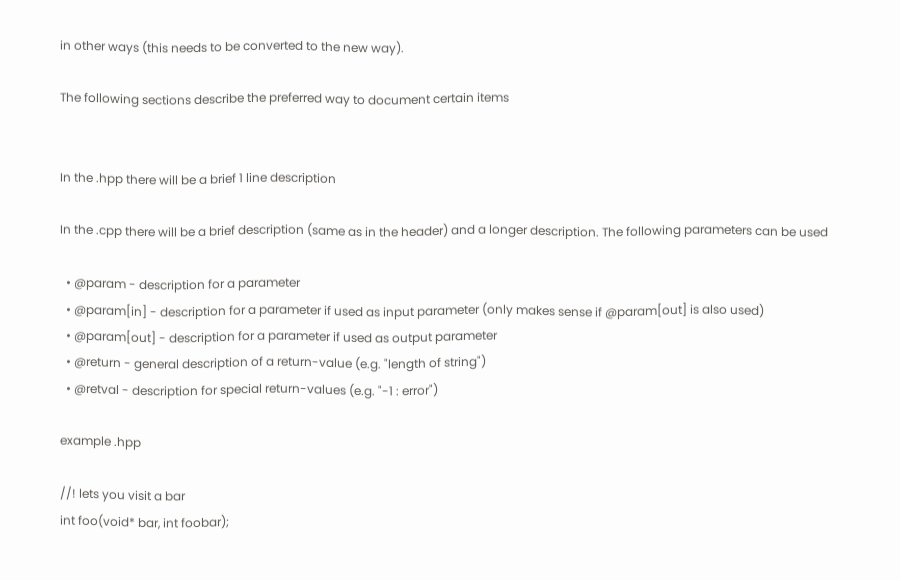in other ways (this needs to be converted to the new way).

The following sections describe the preferred way to document certain items


In the .hpp there will be a brief 1 line description

In the .cpp there will be a brief description (same as in the header) and a longer description. The following parameters can be used

  • @param - description for a parameter
  • @param[in] - description for a parameter if used as input parameter (only makes sense if @param[out] is also used)
  • @param[out] - description for a parameter if used as output parameter
  • @return - general description of a return-value (e.g. "length of string")
  • @retval - description for special return-values (e.g. "-1 : error")

example .hpp

//! lets you visit a bar
int foo(void* bar, int foobar);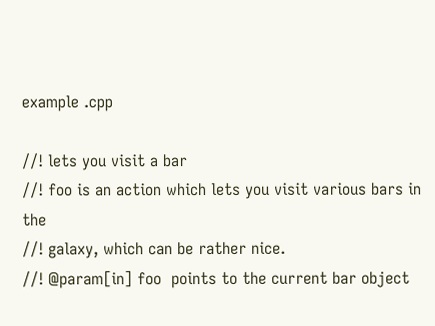example .cpp

//! lets you visit a bar
//! foo is an action which lets you visit various bars in the
//! galaxy, which can be rather nice.
//! @param[in] foo  points to the current bar object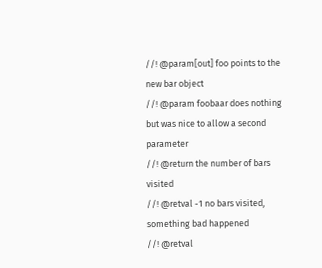//! @param[out] foo points to the new bar object
//! @param foobaar does nothing but was nice to allow a second parameter
//! @return the number of bars visited
//! @retval -1 no bars visited, something bad happened
//! @retval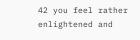42 you feel rather enlightened and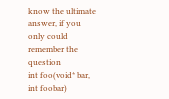know the ultimate answer, if you only could remember the question
int foo(void* bar, int foobar)